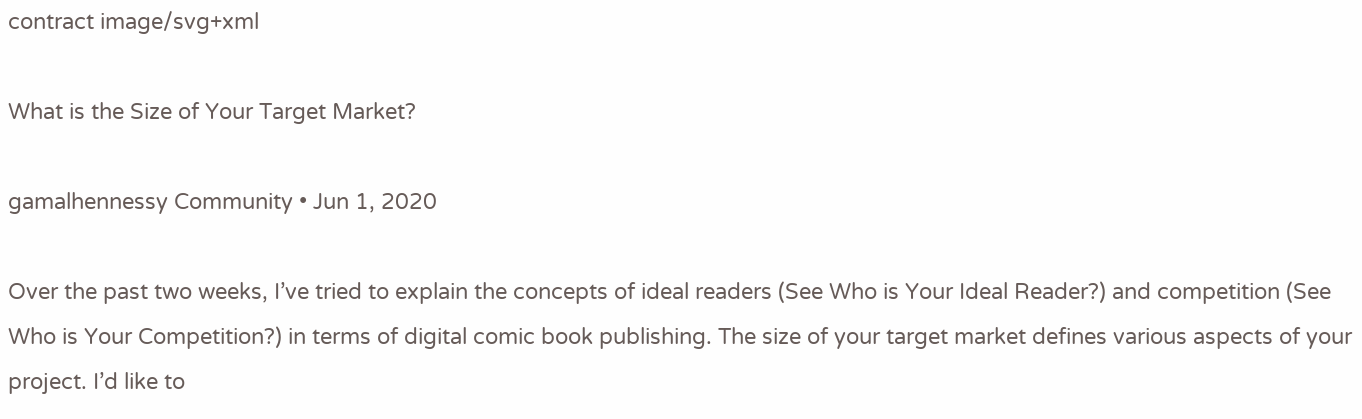contract image/svg+xml

What is the Size of Your Target Market?

gamalhennessy Community • Jun 1, 2020

Over the past two weeks, I’ve tried to explain the concepts of ideal readers (See Who is Your Ideal Reader?) and competition (See Who is Your Competition?) in terms of digital comic book publishing. The size of your target market defines various aspects of your project. I’d like to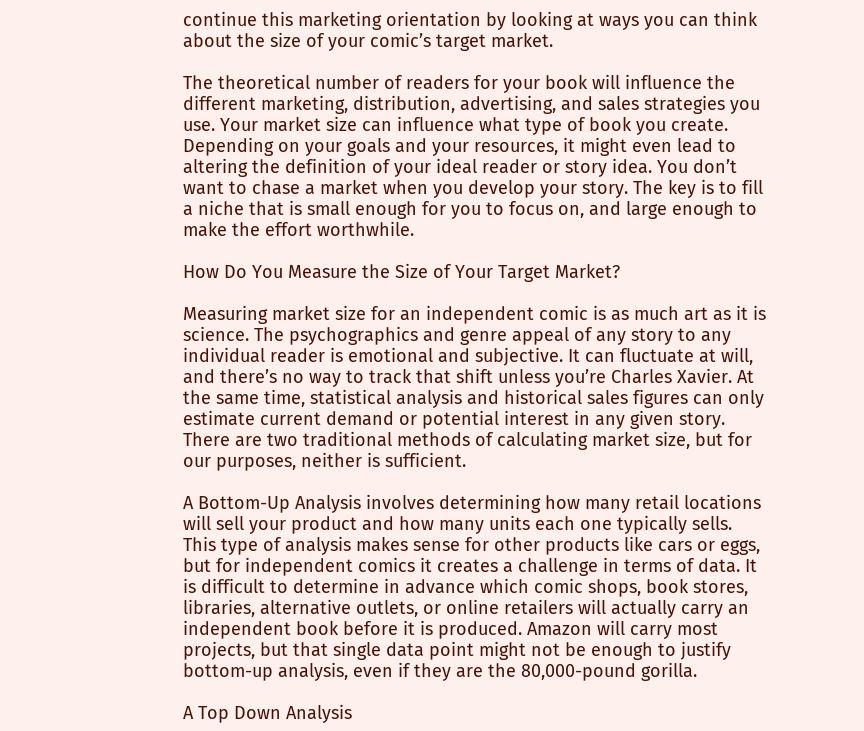continue this marketing orientation by looking at ways you can think about the size of your comic’s target market.

The theoretical number of readers for your book will influence the different marketing, distribution, advertising, and sales strategies you use. Your market size can influence what type of book you create. Depending on your goals and your resources, it might even lead to altering the definition of your ideal reader or story idea. You don’t want to chase a market when you develop your story. The key is to fill a niche that is small enough for you to focus on, and large enough to make the effort worthwhile.

How Do You Measure the Size of Your Target Market?

Measuring market size for an independent comic is as much art as it is science. The psychographics and genre appeal of any story to any individual reader is emotional and subjective. It can fluctuate at will, and there’s no way to track that shift unless you’re Charles Xavier. At the same time, statistical analysis and historical sales figures can only estimate current demand or potential interest in any given story. There are two traditional methods of calculating market size, but for our purposes, neither is sufficient.

A Bottom-Up Analysis involves determining how many retail locations will sell your product and how many units each one typically sells. This type of analysis makes sense for other products like cars or eggs, but for independent comics it creates a challenge in terms of data. It is difficult to determine in advance which comic shops, book stores, libraries, alternative outlets, or online retailers will actually carry an independent book before it is produced. Amazon will carry most projects, but that single data point might not be enough to justify bottom-up analysis, even if they are the 80,000-pound gorilla.

A Top Down Analysis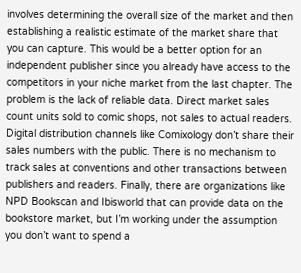involves determining the overall size of the market and then establishing a realistic estimate of the market share that you can capture. This would be a better option for an independent publisher since you already have access to the competitors in your niche market from the last chapter. The problem is the lack of reliable data. Direct market sales count units sold to comic shops, not sales to actual readers. Digital distribution channels like Comixology don’t share their sales numbers with the public. There is no mechanism to track sales at conventions and other transactions between publishers and readers. Finally, there are organizations like NPD Bookscan and Ibisworld that can provide data on the bookstore market, but I’m working under the assumption you don’t want to spend a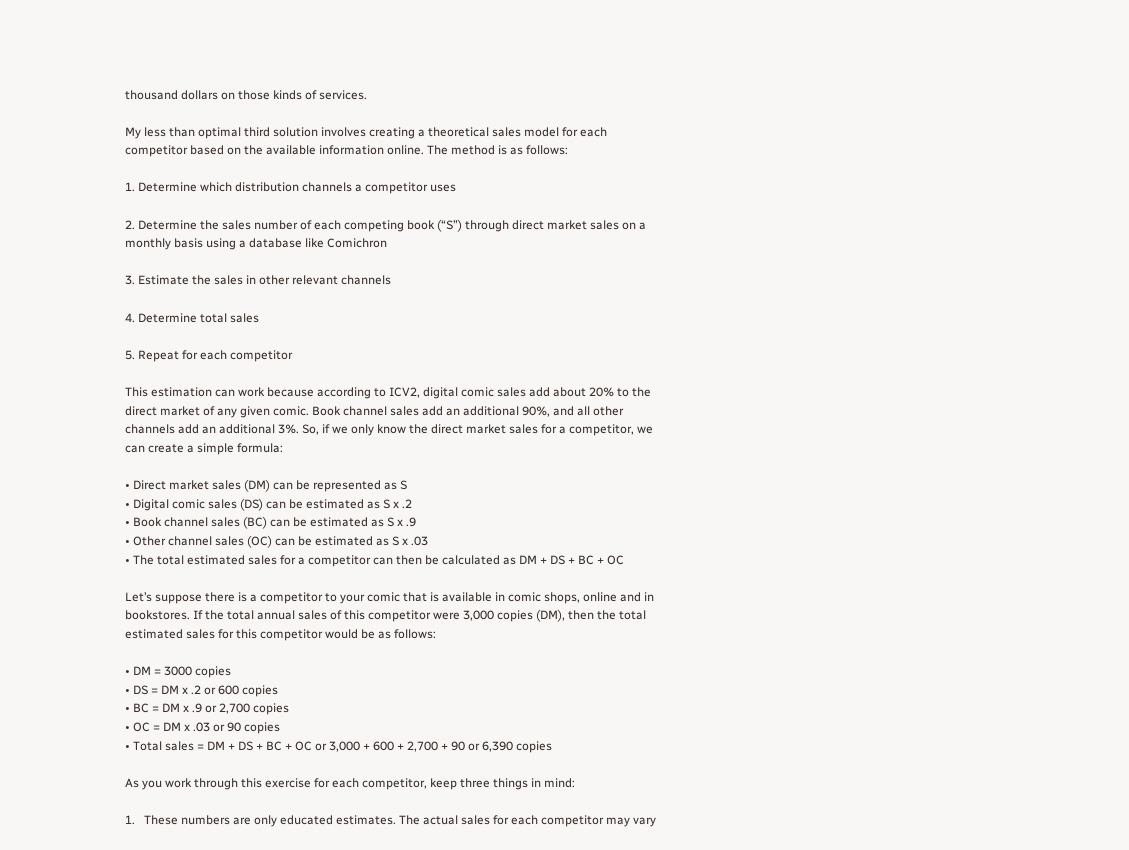thousand dollars on those kinds of services.

My less than optimal third solution involves creating a theoretical sales model for each competitor based on the available information online. The method is as follows:

1. Determine which distribution channels a competitor uses

2. Determine the sales number of each competing book (“S”) through direct market sales on a monthly basis using a database like Comichron

3. Estimate the sales in other relevant channels

4. Determine total sales

5. Repeat for each competitor

This estimation can work because according to ICV2, digital comic sales add about 20% to the direct market of any given comic. Book channel sales add an additional 90%, and all other channels add an additional 3%. So, if we only know the direct market sales for a competitor, we can create a simple formula:

• Direct market sales (DM) can be represented as S
• Digital comic sales (DS) can be estimated as S x .2
• Book channel sales (BC) can be estimated as S x .9
• Other channel sales (OC) can be estimated as S x .03
• The total estimated sales for a competitor can then be calculated as DM + DS + BC + OC

Let’s suppose there is a competitor to your comic that is available in comic shops, online and in bookstores. If the total annual sales of this competitor were 3,000 copies (DM), then the total estimated sales for this competitor would be as follows:

• DM = 3000 copies
• DS = DM x .2 or 600 copies
• BC = DM x .9 or 2,700 copies
• OC = DM x .03 or 90 copies
• Total sales = DM + DS + BC + OC or 3,000 + 600 + 2,700 + 90 or 6,390 copies

As you work through this exercise for each competitor, keep three things in mind:

1.   These numbers are only educated estimates. The actual sales for each competitor may vary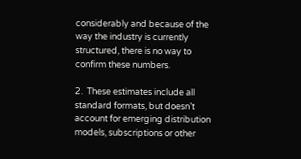considerably and because of the way the industry is currently structured, there is no way to confirm these numbers.

2.  These estimates include all standard formats, but doesn’t account for emerging distribution models, subscriptions or other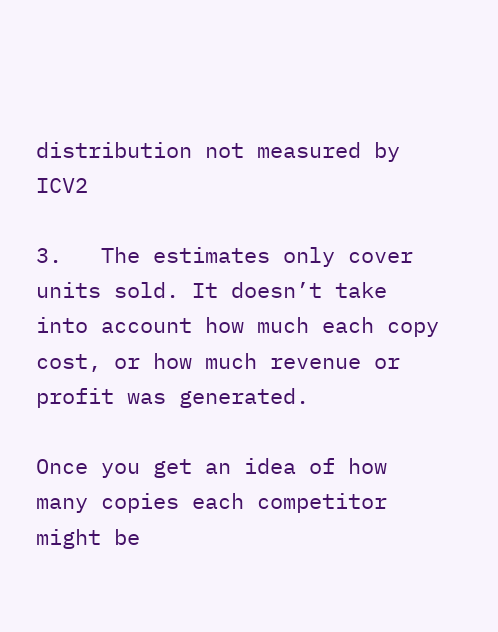distribution not measured by ICV2

3.   The estimates only cover units sold. It doesn’t take into account how much each copy cost, or how much revenue or profit was generated.

Once you get an idea of how many copies each competitor might be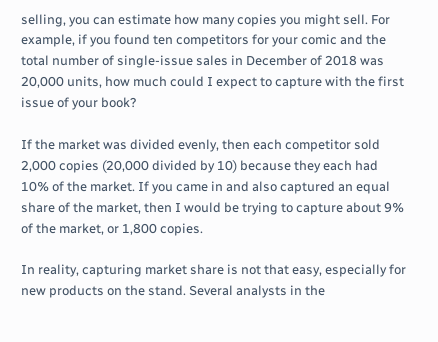selling, you can estimate how many copies you might sell. For example, if you found ten competitors for your comic and the total number of single-issue sales in December of 2018 was 20,000 units, how much could I expect to capture with the first issue of your book?

If the market was divided evenly, then each competitor sold 2,000 copies (20,000 divided by 10) because they each had 10% of the market. If you came in and also captured an equal share of the market, then I would be trying to capture about 9% of the market, or 1,800 copies.

In reality, capturing market share is not that easy, especially for new products on the stand. Several analysts in the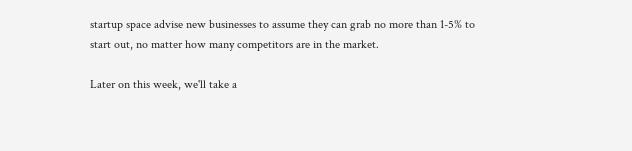startup space advise new businesses to assume they can grab no more than 1-5% to start out, no matter how many competitors are in the market.

Later on this week, we'll take a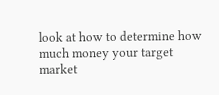look at how to determine how much money your target market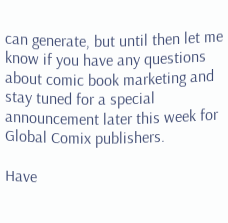can generate, but until then let me know if you have any questions about comic book marketing and stay tuned for a special announcement later this week for Global Comix publishers.

Have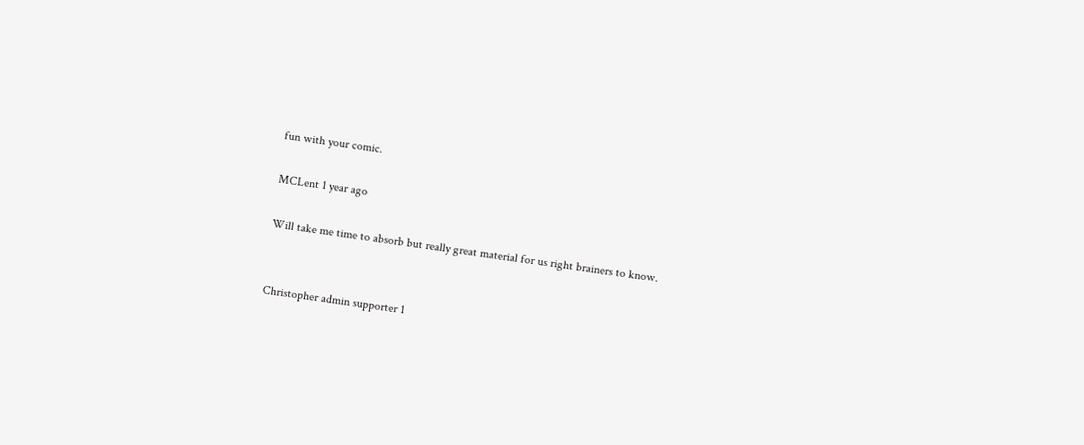fun with your comic.

MCLent 1 year ago

Will take me time to absorb but really great material for us right brainers to know.


Christopher admin supporter 1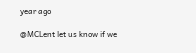year ago

@MCLent let us know if we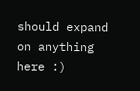should expand on anything here :)